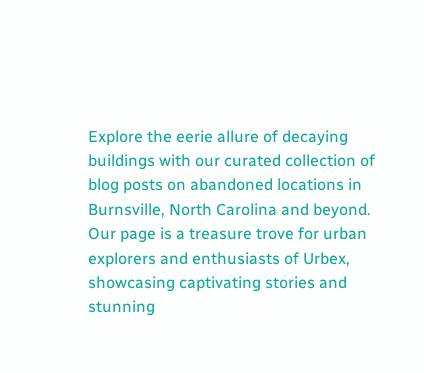Explore the eerie allure of decaying buildings with our curated collection of blog posts on abandoned locations in Burnsville, North Carolina and beyond. Our page is a treasure trove for urban explorers and enthusiasts of Urbex, showcasing captivating stories and stunning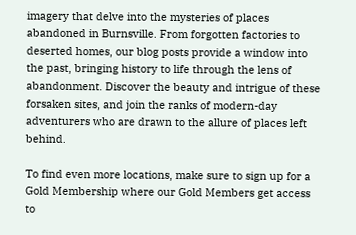imagery that delve into the mysteries of places abandoned in Burnsville. From forgotten factories to deserted homes, our blog posts provide a window into the past, bringing history to life through the lens of abandonment. Discover the beauty and intrigue of these forsaken sites, and join the ranks of modern-day adventurers who are drawn to the allure of places left behind.

To find even more locations, make sure to sign up for a Gold Membership where our Gold Members get access to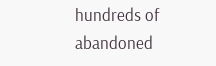hundreds of abandoned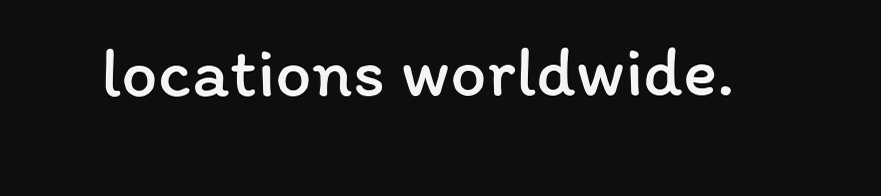locations worldwide.